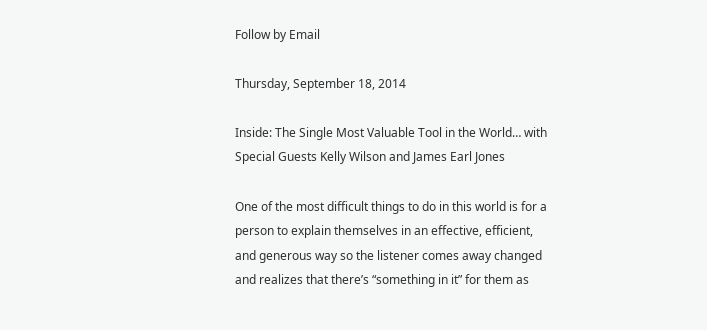Follow by Email

Thursday, September 18, 2014

Inside: The Single Most Valuable Tool in the World… with Special Guests Kelly Wilson and James Earl Jones

One of the most difficult things to do in this world is for a person to explain themselves in an effective, efficient, and generous way so the listener comes away changed and realizes that there’s “something in it” for them as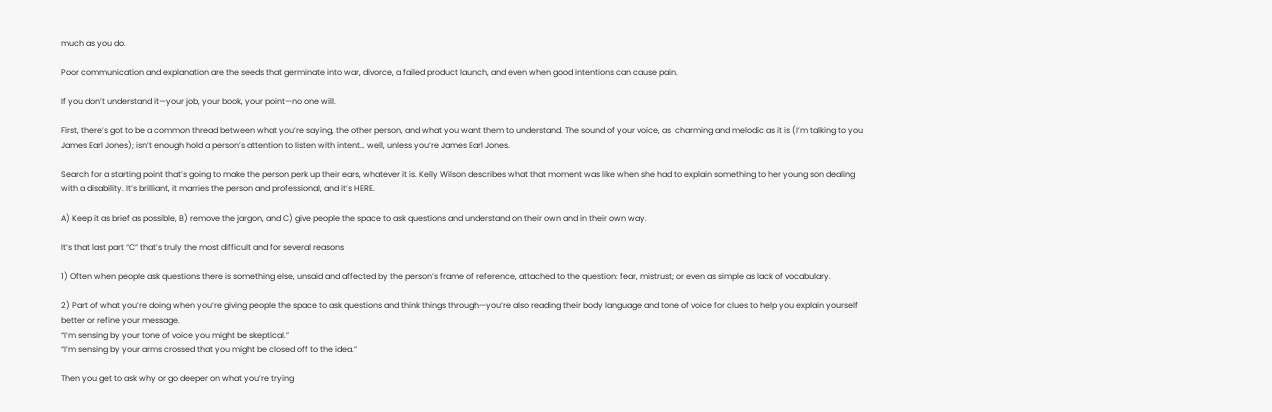much as you do.

Poor communication and explanation are the seeds that germinate into war, divorce, a failed product launch, and even when good intentions can cause pain.

If you don’t understand it—your job, your book, your point—no one will.

First, there’s got to be a common thread between what you’re saying, the other person, and what you want them to understand. The sound of your voice, as  charming and melodic as it is (I’m talking to you James Earl Jones); isn’t enough hold a person’s attention to listen with intent… well, unless you’re James Earl Jones.

Search for a starting point that’s going to make the person perk up their ears, whatever it is. Kelly Wilson describes what that moment was like when she had to explain something to her young son dealing with a disability. It’s brilliant, it marries the person and professional, and it’s HERE.

A) Keep it as brief as possible, B) remove the jargon, and C) give people the space to ask questions and understand on their own and in their own way.

It’s that last part “C” that’s truly the most difficult and for several reasons

1) Often when people ask questions there is something else, unsaid and affected by the person’s frame of reference, attached to the question: fear, mistrust; or even as simple as lack of vocabulary.

2) Part of what you’re doing when you’re giving people the space to ask questions and think things through—you’re also reading their body language and tone of voice for clues to help you explain yourself better or refine your message.
“I’m sensing by your tone of voice you might be skeptical.”
“I’m sensing by your arms crossed that you might be closed off to the idea.”

Then you get to ask why or go deeper on what you’re trying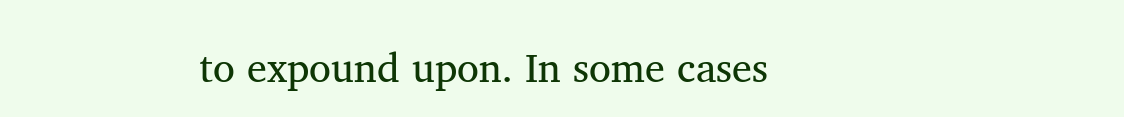to expound upon. In some cases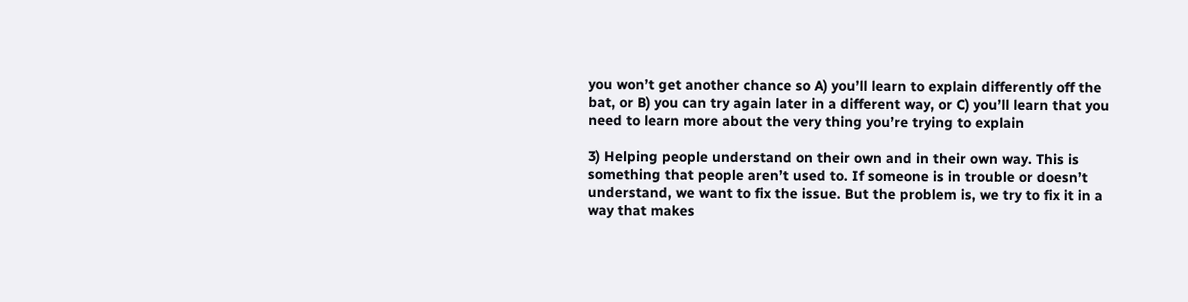you won’t get another chance so A) you’ll learn to explain differently off the bat, or B) you can try again later in a different way, or C) you’ll learn that you need to learn more about the very thing you’re trying to explain

3) Helping people understand on their own and in their own way. This is something that people aren’t used to. If someone is in trouble or doesn’t understand, we want to fix the issue. But the problem is, we try to fix it in a way that makes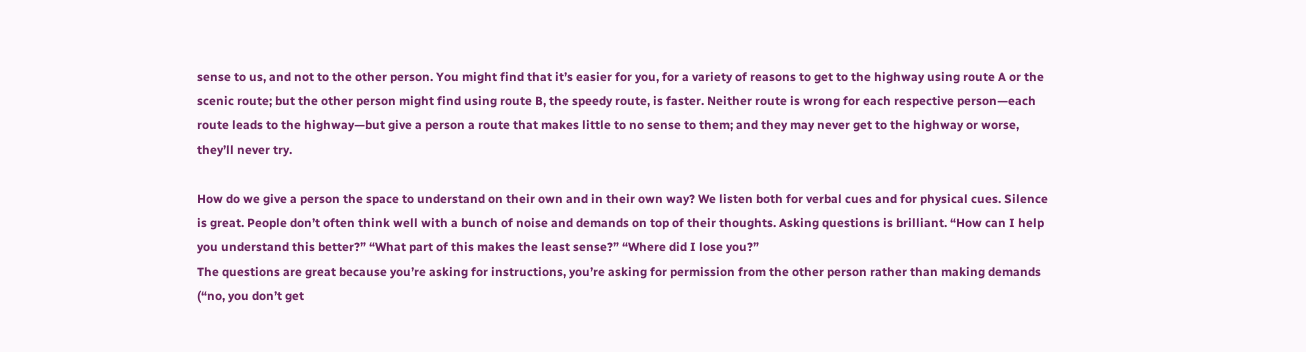sense to us, and not to the other person. You might find that it’s easier for you, for a variety of reasons to get to the highway using route A or the scenic route; but the other person might find using route B, the speedy route, is faster. Neither route is wrong for each respective person—each route leads to the highway—but give a person a route that makes little to no sense to them; and they may never get to the highway or worse, they’ll never try.

How do we give a person the space to understand on their own and in their own way? We listen both for verbal cues and for physical cues. Silence is great. People don’t often think well with a bunch of noise and demands on top of their thoughts. Asking questions is brilliant. “How can I help you understand this better?” “What part of this makes the least sense?” “Where did I lose you?”
The questions are great because you’re asking for instructions, you’re asking for permission from the other person rather than making demands (“no, you don’t get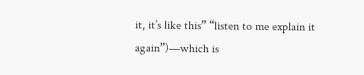it, it’s like this” “listen to me explain it again”)—which is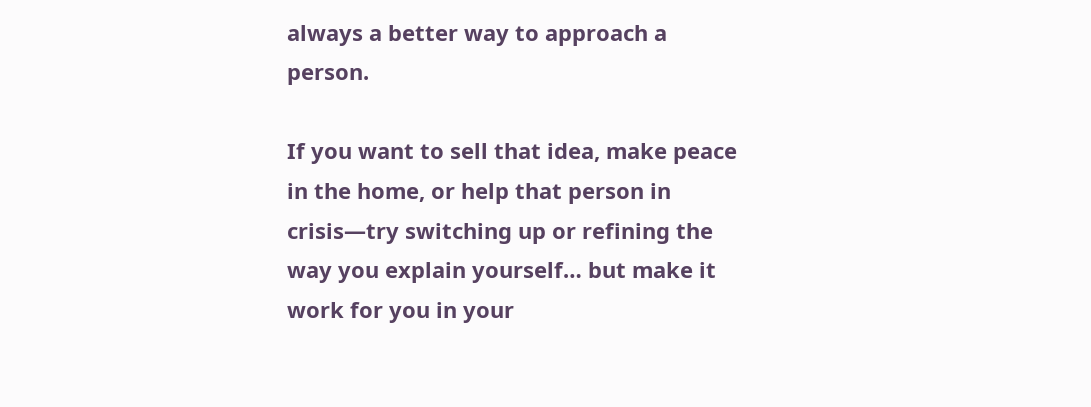always a better way to approach a person.

If you want to sell that idea, make peace in the home, or help that person in crisis—try switching up or refining the way you explain yourself… but make it work for you in your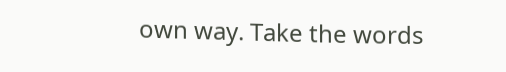own way. Take the words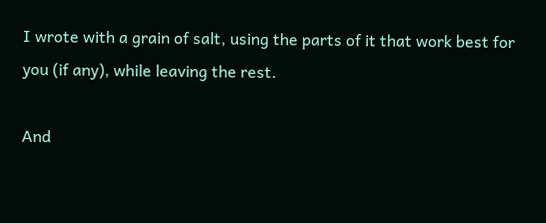I wrote with a grain of salt, using the parts of it that work best for you (if any), while leaving the rest.

And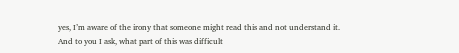yes, I’m aware of the irony that someone might read this and not understand it. And to you I ask, what part of this was difficult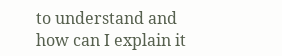to understand and how can I explain it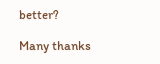better?

Many thanks